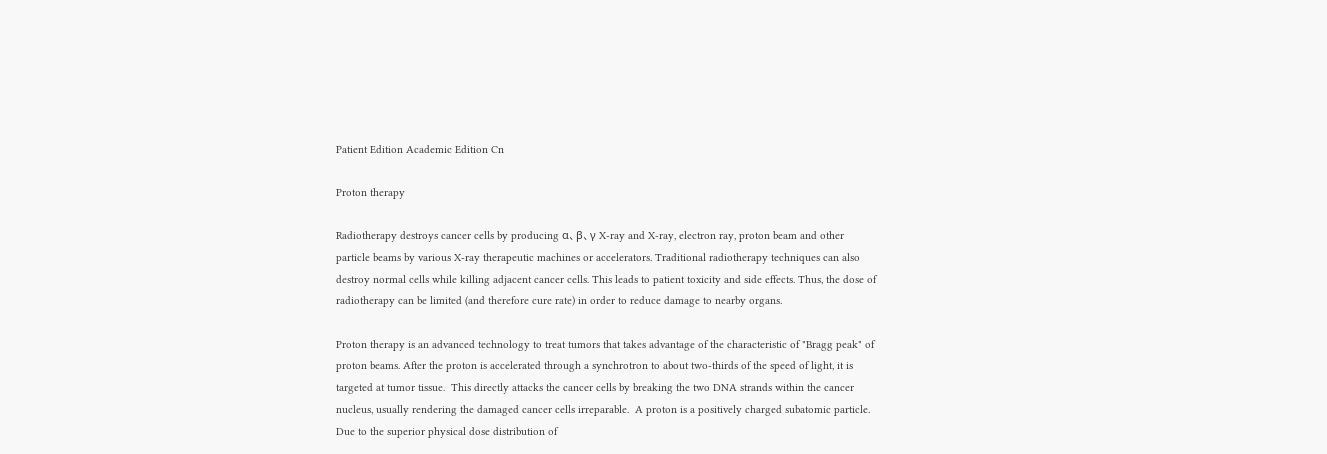Patient Edition Academic Edition Cn

Proton therapy

Radiotherapy destroys cancer cells by producing α、β、γ X-ray and X-ray, electron ray, proton beam and other particle beams by various X-ray therapeutic machines or accelerators. Traditional radiotherapy techniques can also destroy normal cells while killing adjacent cancer cells. This leads to patient toxicity and side effects. Thus, the dose of radiotherapy can be limited (and therefore cure rate) in order to reduce damage to nearby organs.

Proton therapy is an advanced technology to treat tumors that takes advantage of the characteristic of "Bragg peak" of proton beams. After the proton is accelerated through a synchrotron to about two-thirds of the speed of light, it is targeted at tumor tissue.  This directly attacks the cancer cells by breaking the two DNA strands within the cancer nucleus, usually rendering the damaged cancer cells irreparable.  A proton is a positively charged subatomic particle. Due to the superior physical dose distribution of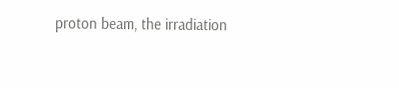proton beam, the irradiation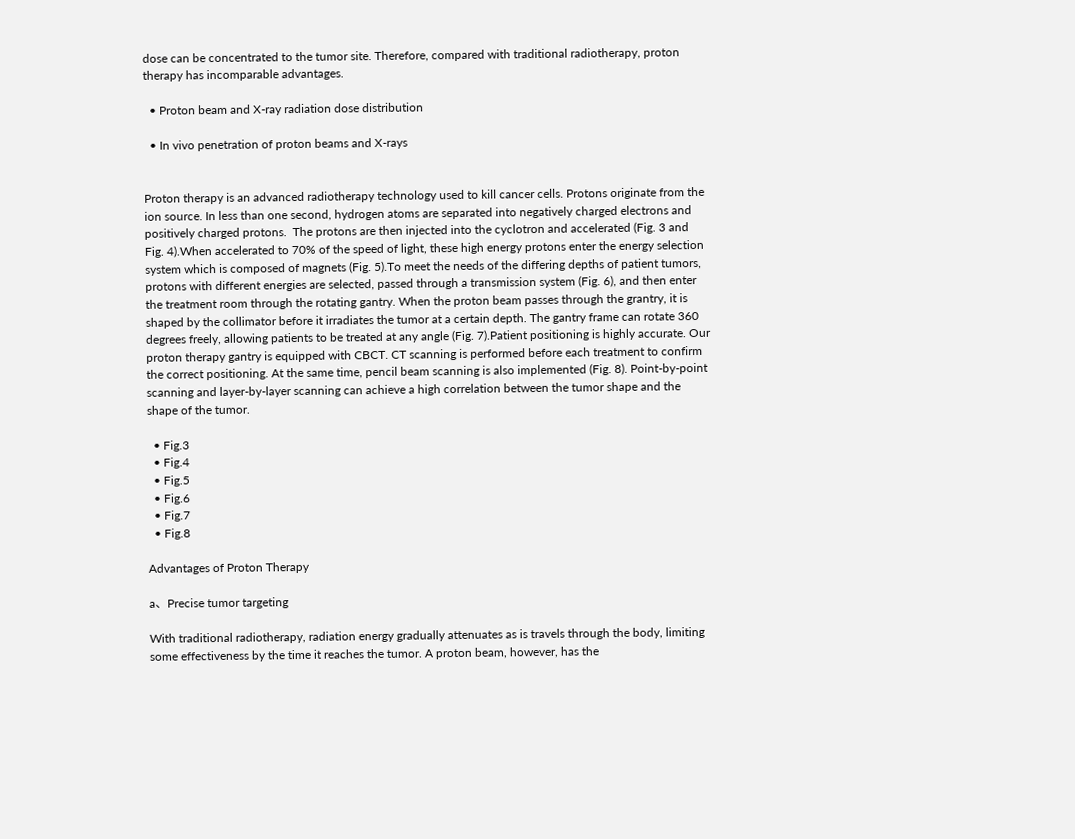dose can be concentrated to the tumor site. Therefore, compared with traditional radiotherapy, proton therapy has incomparable advantages.

  • Proton beam and X-ray radiation dose distribution

  • In vivo penetration of proton beams and X-rays


Proton therapy is an advanced radiotherapy technology used to kill cancer cells. Protons originate from the ion source. In less than one second, hydrogen atoms are separated into negatively charged electrons and positively charged protons.  The protons are then injected into the cyclotron and accelerated (Fig. 3 and Fig. 4).When accelerated to 70% of the speed of light, these high energy protons enter the energy selection system which is composed of magnets (Fig. 5).To meet the needs of the differing depths of patient tumors, protons with different energies are selected, passed through a transmission system (Fig. 6), and then enter the treatment room through the rotating gantry. When the proton beam passes through the grantry, it is shaped by the collimator before it irradiates the tumor at a certain depth. The gantry frame can rotate 360 degrees freely, allowing patients to be treated at any angle (Fig. 7).Patient positioning is highly accurate. Our proton therapy gantry is equipped with CBCT. CT scanning is performed before each treatment to confirm the correct positioning. At the same time, pencil beam scanning is also implemented (Fig. 8). Point-by-point scanning and layer-by-layer scanning can achieve a high correlation between the tumor shape and the shape of the tumor.

  • Fig.3
  • Fig.4
  • Fig.5
  • Fig.6
  • Fig.7
  • Fig.8

Advantages of Proton Therapy

a、Precise tumor targeting

With traditional radiotherapy, radiation energy gradually attenuates as is travels through the body, limiting some effectiveness by the time it reaches the tumor. A proton beam, however, has the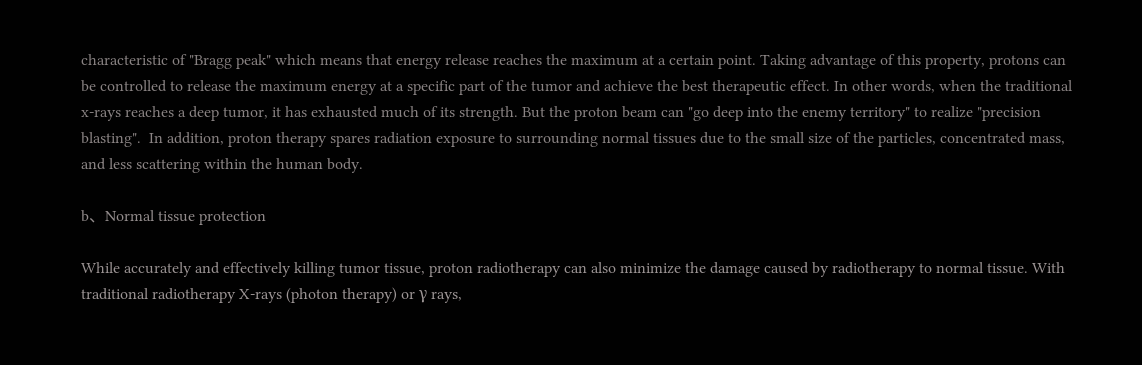characteristic of "Bragg peak" which means that energy release reaches the maximum at a certain point. Taking advantage of this property, protons can be controlled to release the maximum energy at a specific part of the tumor and achieve the best therapeutic effect. In other words, when the traditional x-rays reaches a deep tumor, it has exhausted much of its strength. But the proton beam can "go deep into the enemy territory" to realize "precision blasting".  In addition, proton therapy spares radiation exposure to surrounding normal tissues due to the small size of the particles, concentrated mass, and less scattering within the human body.

b、Normal tissue protection

While accurately and effectively killing tumor tissue, proton radiotherapy can also minimize the damage caused by radiotherapy to normal tissue. With traditional radiotherapy X-rays (photon therapy) or γ rays,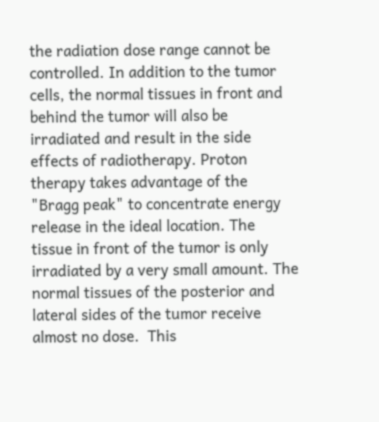the radiation dose range cannot be controlled. In addition to the tumor cells, the normal tissues in front and behind the tumor will also be irradiated and result in the side effects of radiotherapy. Proton therapy takes advantage of the "Bragg peak" to concentrate energy release in the ideal location. The tissue in front of the tumor is only irradiated by a very small amount. The normal tissues of the posterior and lateral sides of the tumor receive almost no dose.  This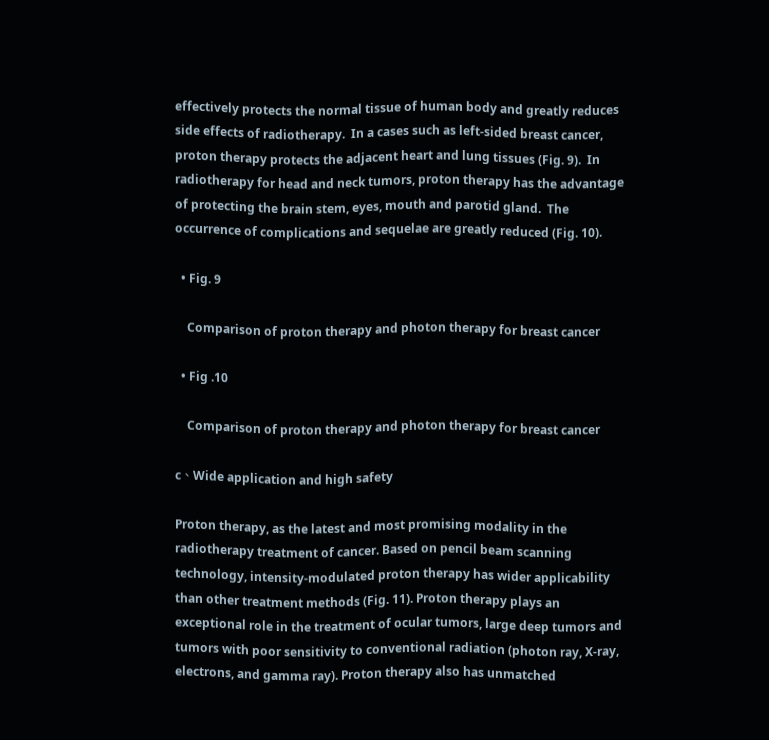effectively protects the normal tissue of human body and greatly reduces side effects of radiotherapy.  In a cases such as left-sided breast cancer, proton therapy protects the adjacent heart and lung tissues (Fig. 9).  In radiotherapy for head and neck tumors, proton therapy has the advantage of protecting the brain stem, eyes, mouth and parotid gland.  The occurrence of complications and sequelae are greatly reduced (Fig. 10).

  • Fig. 9

    Comparison of proton therapy and photon therapy for breast cancer

  • Fig .10

    Comparison of proton therapy and photon therapy for breast cancer

c、Wide application and high safety

Proton therapy, as the latest and most promising modality in the radiotherapy treatment of cancer. Based on pencil beam scanning technology, intensity-modulated proton therapy has wider applicability than other treatment methods (Fig. 11). Proton therapy plays an exceptional role in the treatment of ocular tumors, large deep tumors and tumors with poor sensitivity to conventional radiation (photon ray, X-ray, electrons, and gamma ray). Proton therapy also has unmatched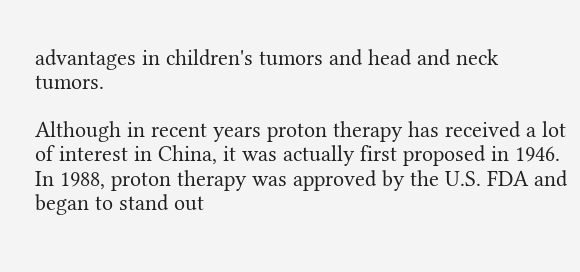advantages in children's tumors and head and neck tumors.

Although in recent years proton therapy has received a lot of interest in China, it was actually first proposed in 1946. In 1988, proton therapy was approved by the U.S. FDA and began to stand out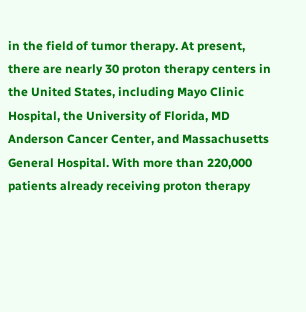in the field of tumor therapy. At present, there are nearly 30 proton therapy centers in the United States, including Mayo Clinic Hospital, the University of Florida, MD Anderson Cancer Center, and Massachusetts General Hospital. With more than 220,000 patients already receiving proton therapy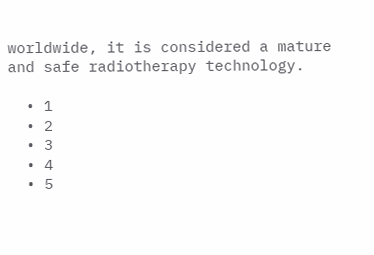worldwide, it is considered a mature and safe radiotherapy technology.

  • 1
  • 2
  • 3
  • 4
  • 5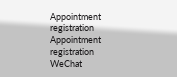Appointment registration
Appointment registration
WeChat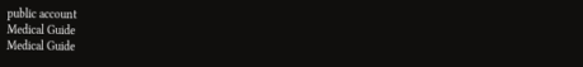public account
Medical Guide
Medical Guide